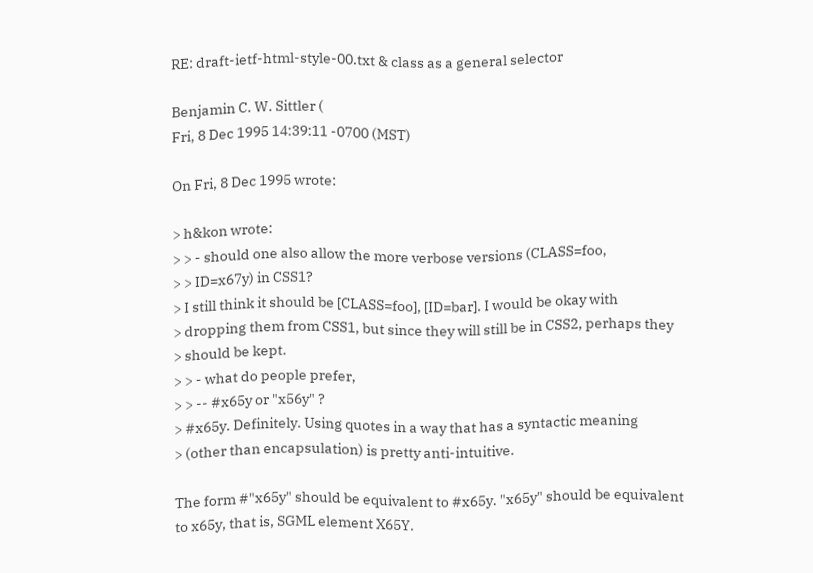RE: draft-ietf-html-style-00.txt & class as a general selector

Benjamin C. W. Sittler (
Fri, 8 Dec 1995 14:39:11 -0700 (MST)

On Fri, 8 Dec 1995 wrote:

> h&kon wrote:
> > - should one also allow the more verbose versions (CLASS=foo,
> > ID=x67y) in CSS1?
> I still think it should be [CLASS=foo], [ID=bar]. I would be okay with
> dropping them from CSS1, but since they will still be in CSS2, perhaps they
> should be kept.
> > - what do people prefer,
> > -- #x65y or "x56y" ?
> #x65y. Definitely. Using quotes in a way that has a syntactic meaning
> (other than encapsulation) is pretty anti-intuitive.

The form #"x65y" should be equivalent to #x65y. "x65y" should be equivalent
to x65y, that is, SGML element X65Y.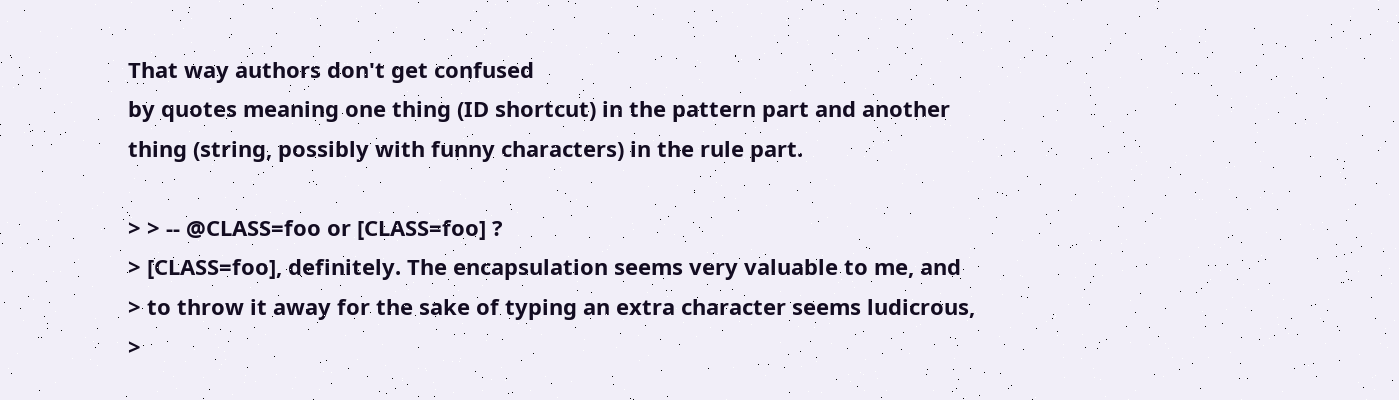That way authors don't get confused
by quotes meaning one thing (ID shortcut) in the pattern part and another
thing (string, possibly with funny characters) in the rule part.

> > -- @CLASS=foo or [CLASS=foo] ?
> [CLASS=foo], definitely. The encapsulation seems very valuable to me, and
> to throw it away for the sake of typing an extra character seems ludicrous,
>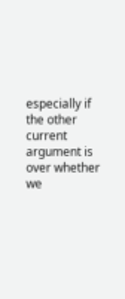especially if the other current argument is over whether we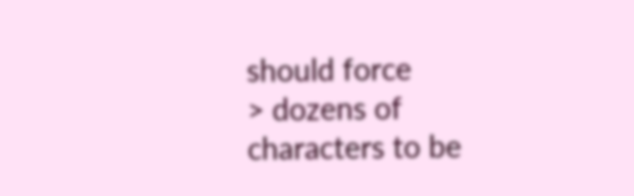should force
> dozens of characters to be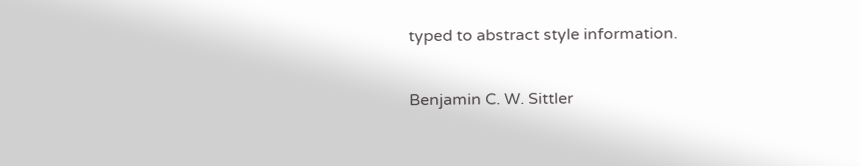typed to abstract style information.

Benjamin C. W. Sittler